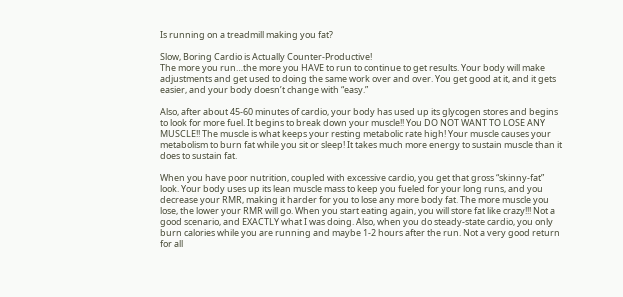Is running on a treadmill making you fat?

Slow, Boring Cardio is Actually Counter-Productive!
The more you run…the more you HAVE to run to continue to get results. Your body will make adjustments and get used to doing the same work over and over. You get good at it, and it gets easier, and your body doesn’t change with “easy.”

Also, after about 45-60 minutes of cardio, your body has used up its glycogen stores and begins to look for more fuel. It begins to break down your muscle!! You DO NOT WANT TO LOSE ANY MUSCLE!! The muscle is what keeps your resting metabolic rate high! Your muscle causes your metabolism to burn fat while you sit or sleep! It takes much more energy to sustain muscle than it does to sustain fat.

When you have poor nutrition, coupled with excessive cardio, you get that gross “skinny-fat” look. Your body uses up its lean muscle mass to keep you fueled for your long runs, and you decrease your RMR, making it harder for you to lose any more body fat. The more muscle you lose, the lower your RMR will go. When you start eating again, you will store fat like crazy!!! Not a good scenario, and EXACTLY what I was doing. Also, when you do steady-state cardio, you only burn calories while you are running and maybe 1-2 hours after the run. Not a very good return for all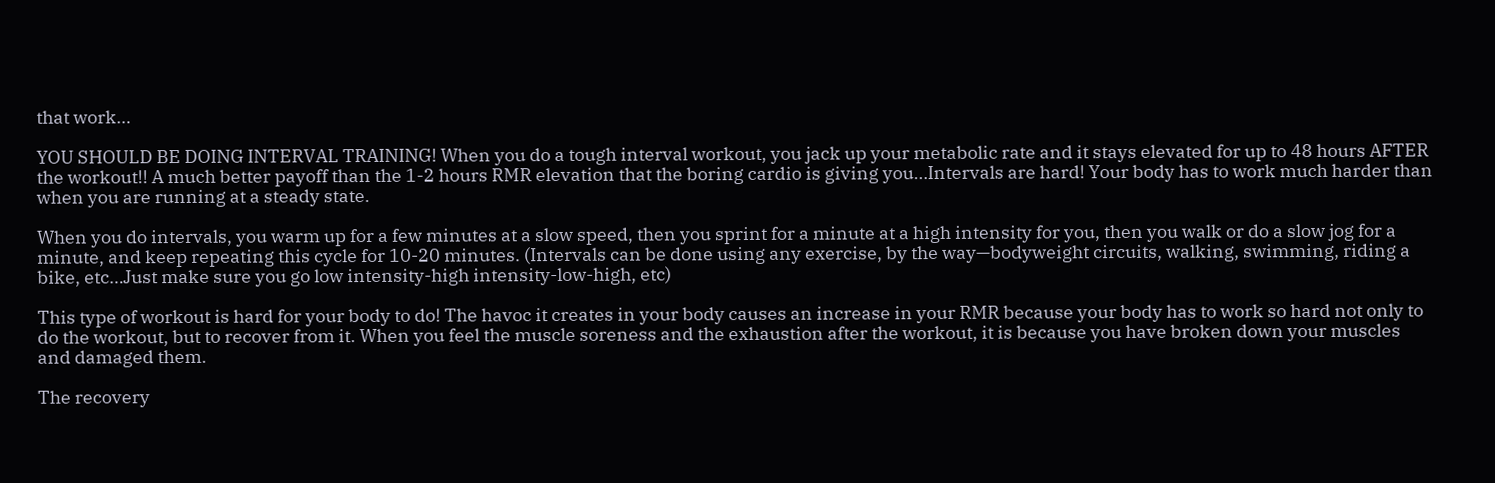that work…

YOU SHOULD BE DOING INTERVAL TRAINING! When you do a tough interval workout, you jack up your metabolic rate and it stays elevated for up to 48 hours AFTER the workout!! A much better payoff than the 1-2 hours RMR elevation that the boring cardio is giving you…Intervals are hard! Your body has to work much harder than when you are running at a steady state.

When you do intervals, you warm up for a few minutes at a slow speed, then you sprint for a minute at a high intensity for you, then you walk or do a slow jog for a minute, and keep repeating this cycle for 10-20 minutes. (Intervals can be done using any exercise, by the way—bodyweight circuits, walking, swimming, riding a bike, etc…Just make sure you go low intensity-high intensity-low-high, etc)

This type of workout is hard for your body to do! The havoc it creates in your body causes an increase in your RMR because your body has to work so hard not only to do the workout, but to recover from it. When you feel the muscle soreness and the exhaustion after the workout, it is because you have broken down your muscles and damaged them.

The recovery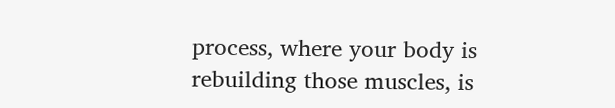process, where your body is rebuilding those muscles, is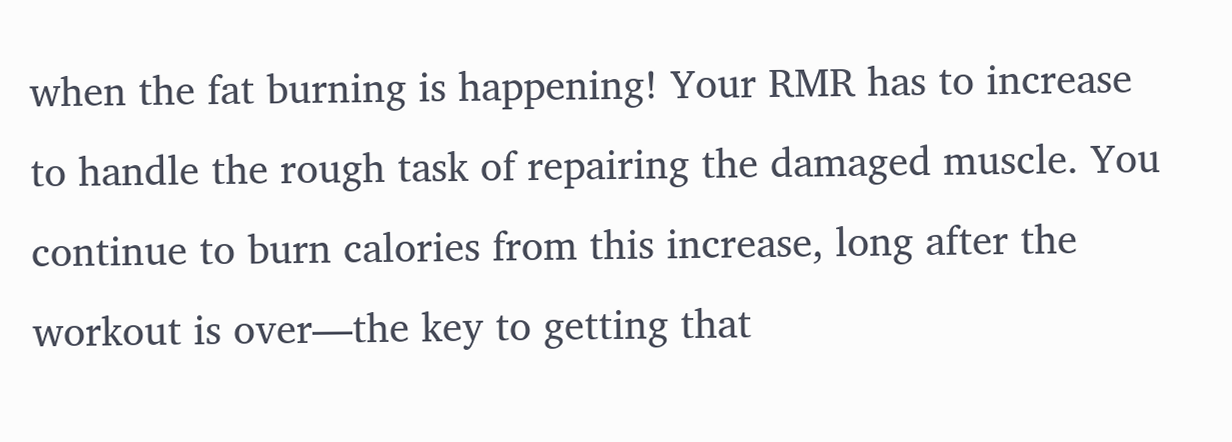when the fat burning is happening! Your RMR has to increase to handle the rough task of repairing the damaged muscle. You continue to burn calories from this increase, long after the workout is over—the key to getting that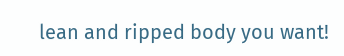lean and ripped body you want!